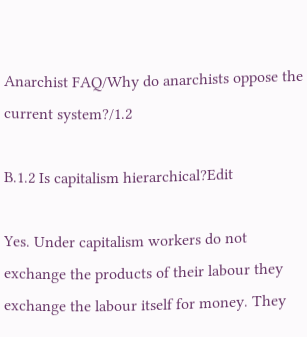Anarchist FAQ/Why do anarchists oppose the current system?/1.2

B.1.2 Is capitalism hierarchical?Edit

Yes. Under capitalism workers do not exchange the products of their labour they exchange the labour itself for money. They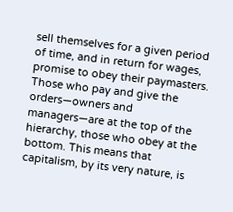sell themselves for a given period of time, and in return for wages, promise to obey their paymasters. Those who pay and give the orders—owners and managers—are at the top of the hierarchy, those who obey at the bottom. This means that capitalism, by its very nature, is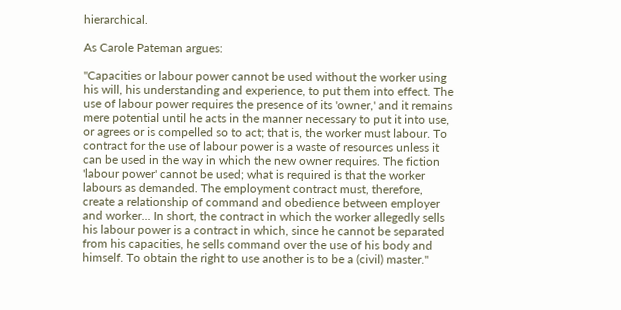hierarchical.

As Carole Pateman argues:

"Capacities or labour power cannot be used without the worker using his will, his understanding and experience, to put them into effect. The use of labour power requires the presence of its 'owner,' and it remains mere potential until he acts in the manner necessary to put it into use, or agrees or is compelled so to act; that is, the worker must labour. To contract for the use of labour power is a waste of resources unless it can be used in the way in which the new owner requires. The fiction 'labour power' cannot be used; what is required is that the worker labours as demanded. The employment contract must, therefore, create a relationship of command and obedience between employer and worker... In short, the contract in which the worker allegedly sells his labour power is a contract in which, since he cannot be separated from his capacities, he sells command over the use of his body and himself. To obtain the right to use another is to be a (civil) master."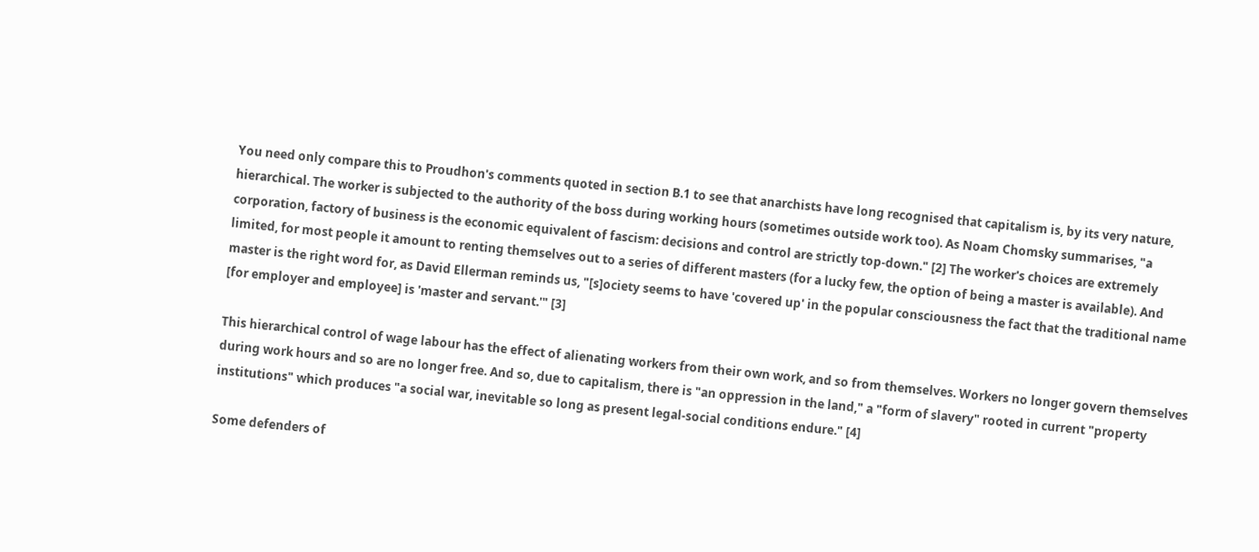You need only compare this to Proudhon's comments quoted in section B.1 to see that anarchists have long recognised that capitalism is, by its very nature, hierarchical. The worker is subjected to the authority of the boss during working hours (sometimes outside work too). As Noam Chomsky summarises, "a corporation, factory of business is the economic equivalent of fascism: decisions and control are strictly top-down." [2] The worker's choices are extremely limited, for most people it amount to renting themselves out to a series of different masters (for a lucky few, the option of being a master is available). And master is the right word for, as David Ellerman reminds us, "[s]ociety seems to have 'covered up' in the popular consciousness the fact that the traditional name [for employer and employee] is 'master and servant.'" [3]

This hierarchical control of wage labour has the effect of alienating workers from their own work, and so from themselves. Workers no longer govern themselves during work hours and so are no longer free. And so, due to capitalism, there is "an oppression in the land," a "form of slavery" rooted in current "property institutions" which produces "a social war, inevitable so long as present legal-social conditions endure." [4]

Some defenders of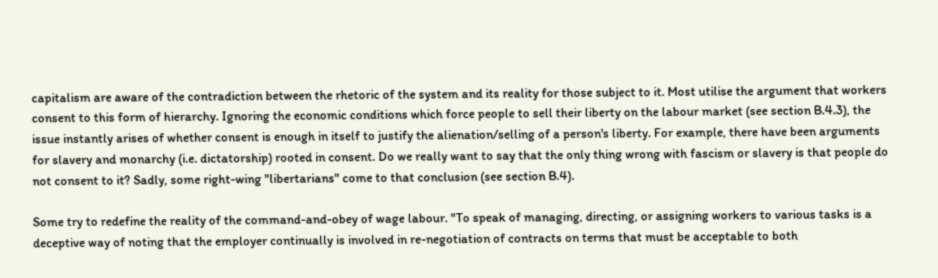capitalism are aware of the contradiction between the rhetoric of the system and its reality for those subject to it. Most utilise the argument that workers consent to this form of hierarchy. Ignoring the economic conditions which force people to sell their liberty on the labour market (see section B.4.3), the issue instantly arises of whether consent is enough in itself to justify the alienation/selling of a person's liberty. For example, there have been arguments for slavery and monarchy (i.e. dictatorship) rooted in consent. Do we really want to say that the only thing wrong with fascism or slavery is that people do not consent to it? Sadly, some right-wing "libertarians" come to that conclusion (see section B.4).

Some try to redefine the reality of the command-and-obey of wage labour. "To speak of managing, directing, or assigning workers to various tasks is a deceptive way of noting that the employer continually is involved in re-negotiation of contracts on terms that must be acceptable to both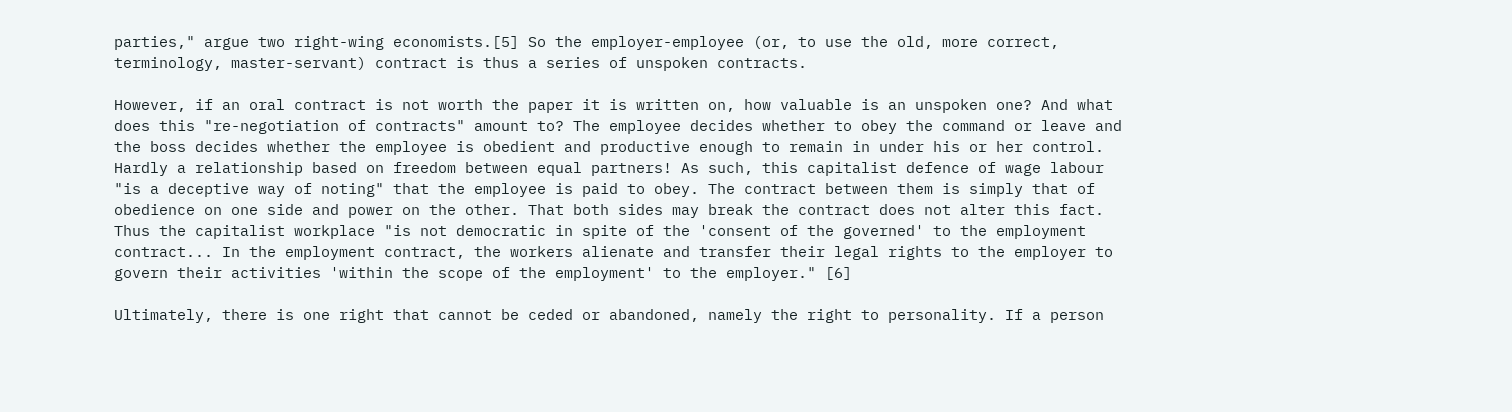parties," argue two right-wing economists.[5] So the employer-employee (or, to use the old, more correct, terminology, master-servant) contract is thus a series of unspoken contracts.

However, if an oral contract is not worth the paper it is written on, how valuable is an unspoken one? And what does this "re-negotiation of contracts" amount to? The employee decides whether to obey the command or leave and the boss decides whether the employee is obedient and productive enough to remain in under his or her control. Hardly a relationship based on freedom between equal partners! As such, this capitalist defence of wage labour "is a deceptive way of noting" that the employee is paid to obey. The contract between them is simply that of obedience on one side and power on the other. That both sides may break the contract does not alter this fact. Thus the capitalist workplace "is not democratic in spite of the 'consent of the governed' to the employment contract... In the employment contract, the workers alienate and transfer their legal rights to the employer to govern their activities 'within the scope of the employment' to the employer." [6]

Ultimately, there is one right that cannot be ceded or abandoned, namely the right to personality. If a person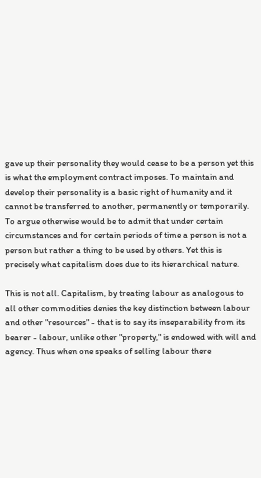gave up their personality they would cease to be a person yet this is what the employment contract imposes. To maintain and develop their personality is a basic right of humanity and it cannot be transferred to another, permanently or temporarily. To argue otherwise would be to admit that under certain circumstances and for certain periods of time a person is not a person but rather a thing to be used by others. Yet this is precisely what capitalism does due to its hierarchical nature.

This is not all. Capitalism, by treating labour as analogous to all other commodities denies the key distinction between labour and other "resources" - that is to say its inseparability from its bearer - labour, unlike other "property," is endowed with will and agency. Thus when one speaks of selling labour there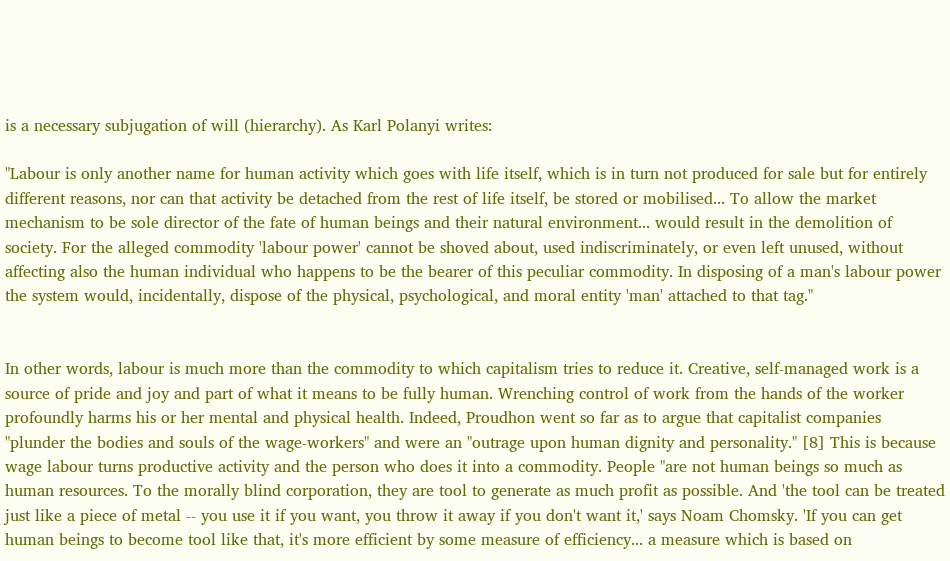is a necessary subjugation of will (hierarchy). As Karl Polanyi writes:

"Labour is only another name for human activity which goes with life itself, which is in turn not produced for sale but for entirely different reasons, nor can that activity be detached from the rest of life itself, be stored or mobilised... To allow the market mechanism to be sole director of the fate of human beings and their natural environment... would result in the demolition of society. For the alleged commodity 'labour power' cannot be shoved about, used indiscriminately, or even left unused, without affecting also the human individual who happens to be the bearer of this peculiar commodity. In disposing of a man's labour power the system would, incidentally, dispose of the physical, psychological, and moral entity 'man' attached to that tag."


In other words, labour is much more than the commodity to which capitalism tries to reduce it. Creative, self-managed work is a source of pride and joy and part of what it means to be fully human. Wrenching control of work from the hands of the worker profoundly harms his or her mental and physical health. Indeed, Proudhon went so far as to argue that capitalist companies "plunder the bodies and souls of the wage-workers" and were an "outrage upon human dignity and personality." [8] This is because wage labour turns productive activity and the person who does it into a commodity. People "are not human beings so much as human resources. To the morally blind corporation, they are tool to generate as much profit as possible. And 'the tool can be treated just like a piece of metal -- you use it if you want, you throw it away if you don't want it,' says Noam Chomsky. 'If you can get human beings to become tool like that, it's more efficient by some measure of efficiency... a measure which is based on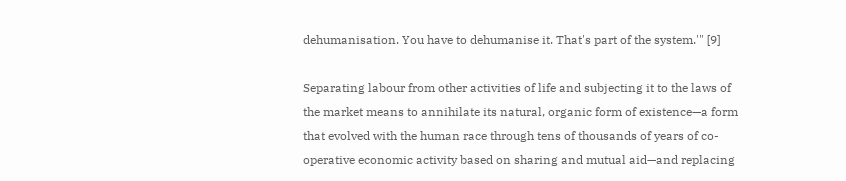dehumanisation. You have to dehumanise it. That's part of the system.'" [9]

Separating labour from other activities of life and subjecting it to the laws of the market means to annihilate its natural, organic form of existence—a form that evolved with the human race through tens of thousands of years of co-operative economic activity based on sharing and mutual aid—and replacing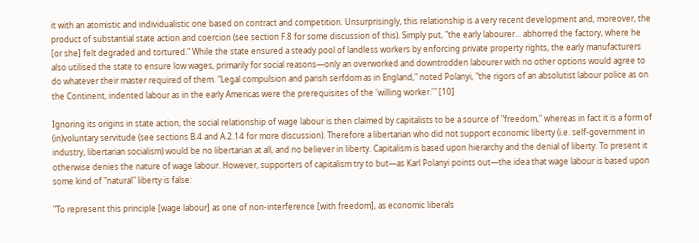it with an atomistic and individualistic one based on contract and competition. Unsurprisingly, this relationship is a very recent development and, moreover, the product of substantial state action and coercion (see section F.8 for some discussion of this). Simply put, "the early labourer... abhorred the factory, where he [or she] felt degraded and tortured." While the state ensured a steady pool of landless workers by enforcing private property rights, the early manufacturers also utilised the state to ensure low wages, primarily for social reasons—only an overworked and downtrodden labourer with no other options would agree to do whatever their master required of them. "Legal compulsion and parish serfdom as in England," noted Polanyi, "the rigors of an absolutist labour police as on the Continent, indented labour as in the early Americas were the prerequisites of the 'willing worker.'" [10]

Ignoring its origins in state action, the social relationship of wage labour is then claimed by capitalists to be a source of "freedom," whereas in fact it is a form of (in)voluntary servitude (see sections B.4 and A.2.14 for more discussion). Therefore a libertarian who did not support economic liberty (i.e. self-government in industry, libertarian socialism) would be no libertarian at all, and no believer in liberty. Capitalism is based upon hierarchy and the denial of liberty. To present it otherwise denies the nature of wage labour. However, supporters of capitalism try to but—as Karl Polanyi points out—the idea that wage labour is based upon some kind of "natural" liberty is false:

"To represent this principle [wage labour] as one of non-interference [with freedom], as economic liberals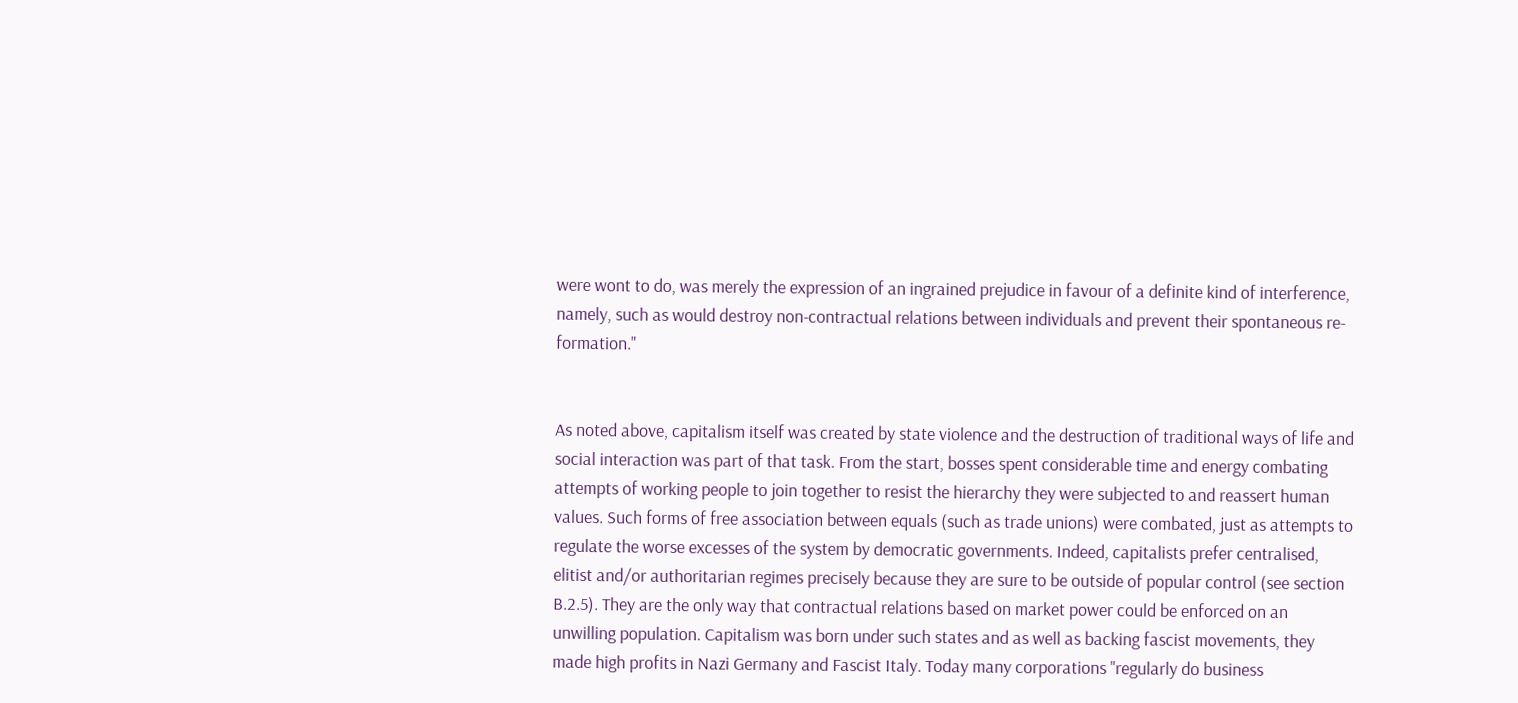were wont to do, was merely the expression of an ingrained prejudice in favour of a definite kind of interference, namely, such as would destroy non-contractual relations between individuals and prevent their spontaneous re-formation."


As noted above, capitalism itself was created by state violence and the destruction of traditional ways of life and social interaction was part of that task. From the start, bosses spent considerable time and energy combating attempts of working people to join together to resist the hierarchy they were subjected to and reassert human values. Such forms of free association between equals (such as trade unions) were combated, just as attempts to regulate the worse excesses of the system by democratic governments. Indeed, capitalists prefer centralised, elitist and/or authoritarian regimes precisely because they are sure to be outside of popular control (see section B.2.5). They are the only way that contractual relations based on market power could be enforced on an unwilling population. Capitalism was born under such states and as well as backing fascist movements, they made high profits in Nazi Germany and Fascist Italy. Today many corporations "regularly do business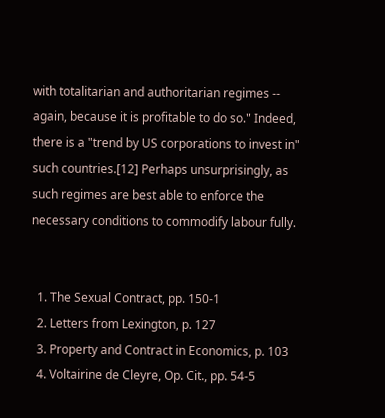with totalitarian and authoritarian regimes -- again, because it is profitable to do so." Indeed, there is a "trend by US corporations to invest in" such countries.[12] Perhaps unsurprisingly, as such regimes are best able to enforce the necessary conditions to commodify labour fully.


  1. The Sexual Contract, pp. 150-1
  2. Letters from Lexington, p. 127
  3. Property and Contract in Economics, p. 103
  4. Voltairine de Cleyre, Op. Cit., pp. 54-5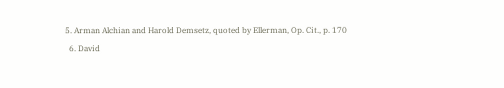5. Arman Alchian and Harold Demsetz, quoted by Ellerman, Op. Cit., p. 170
  6. David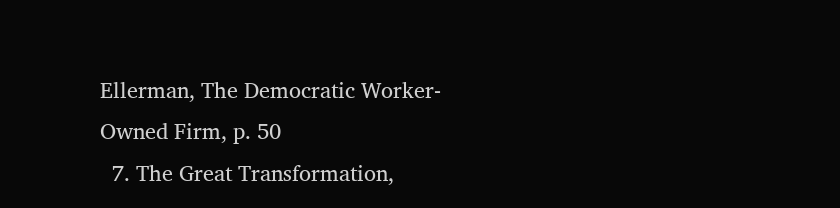Ellerman, The Democratic Worker-Owned Firm, p. 50
  7. The Great Transformation,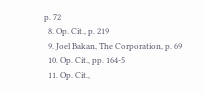p. 72
  8. Op. Cit., p. 219
  9. Joel Bakan, The Corporation, p. 69
  10. Op. Cit., pp. 164-5
  11. Op. Cit.,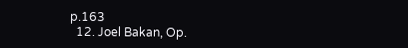p.163
  12. Joel Bakan, Op.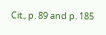Cit., p. 89 and p. 185